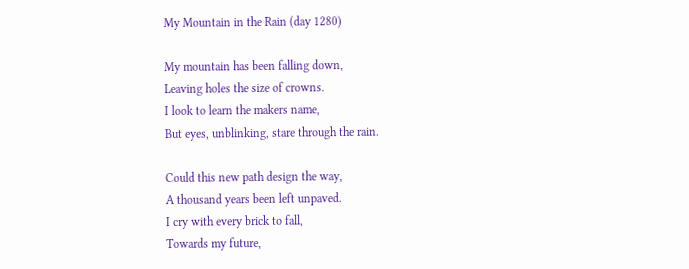My Mountain in the Rain (day 1280)

My mountain has been falling down,
Leaving holes the size of crowns.
I look to learn the makers name,
But eyes, unblinking, stare through the rain.

Could this new path design the way,
A thousand years been left unpaved.
I cry with every brick to fall,
Towards my future,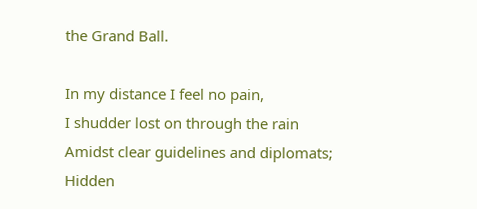the Grand Ball.

In my distance I feel no pain,
I shudder lost on through the rain
Amidst clear guidelines and diplomats;
Hidden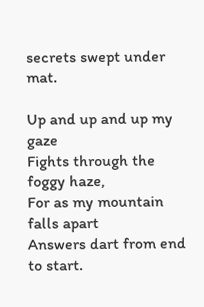secrets swept under mat.

Up and up and up my gaze
Fights through the foggy haze,
For as my mountain falls apart
Answers dart from end to start.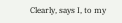Clearly, says I, to my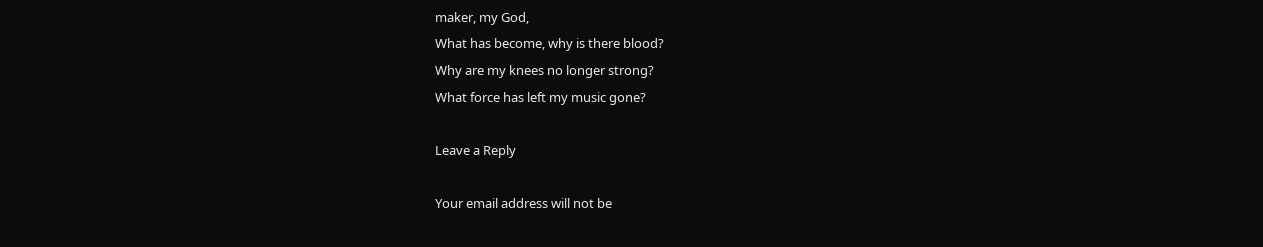maker, my God,
What has become, why is there blood?
Why are my knees no longer strong?
What force has left my music gone?

Leave a Reply

Your email address will not be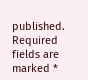published. Required fields are marked *